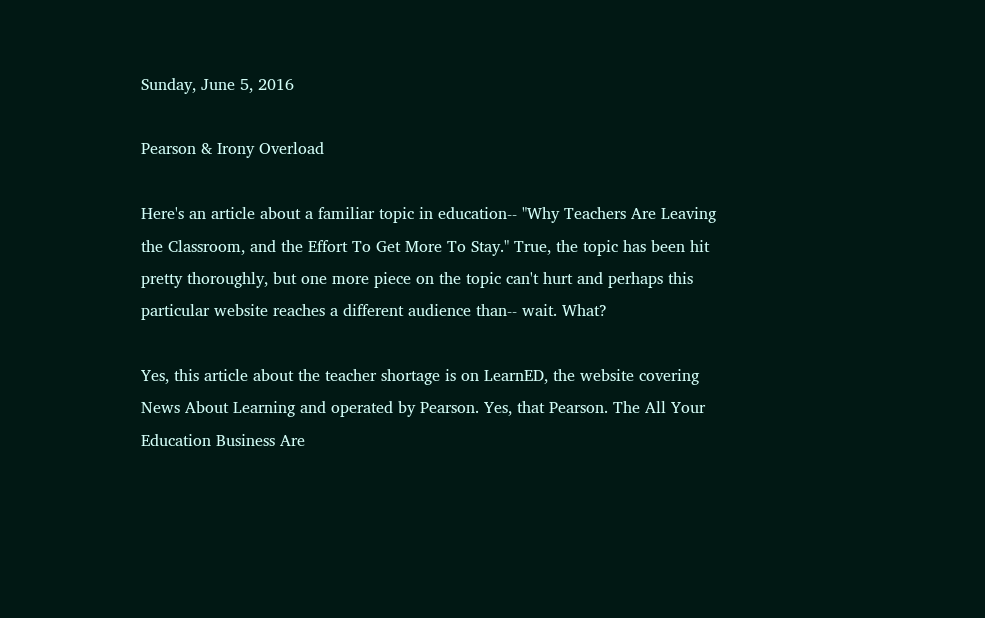Sunday, June 5, 2016

Pearson & Irony Overload

Here's an article about a familiar topic in education-- "Why Teachers Are Leaving the Classroom, and the Effort To Get More To Stay." True, the topic has been hit pretty thoroughly, but one more piece on the topic can't hurt and perhaps this particular website reaches a different audience than-- wait. What?

Yes, this article about the teacher shortage is on LearnED, the website covering News About Learning and operated by Pearson. Yes, that Pearson. The All Your Education Business Are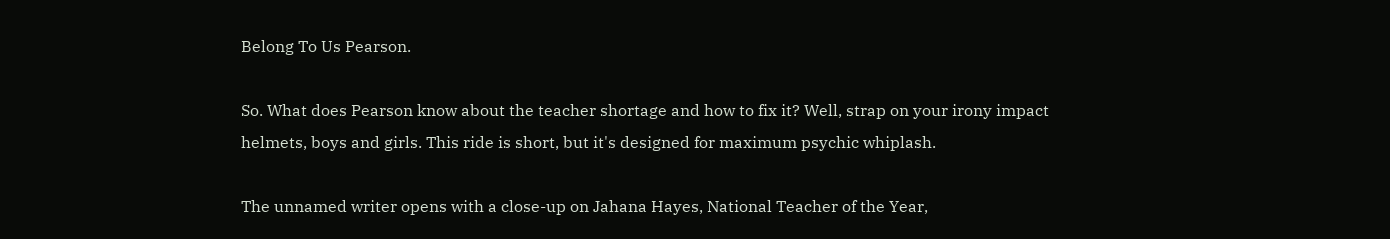Belong To Us Pearson.

So. What does Pearson know about the teacher shortage and how to fix it? Well, strap on your irony impact helmets, boys and girls. This ride is short, but it's designed for maximum psychic whiplash.

The unnamed writer opens with a close-up on Jahana Hayes, National Teacher of the Year,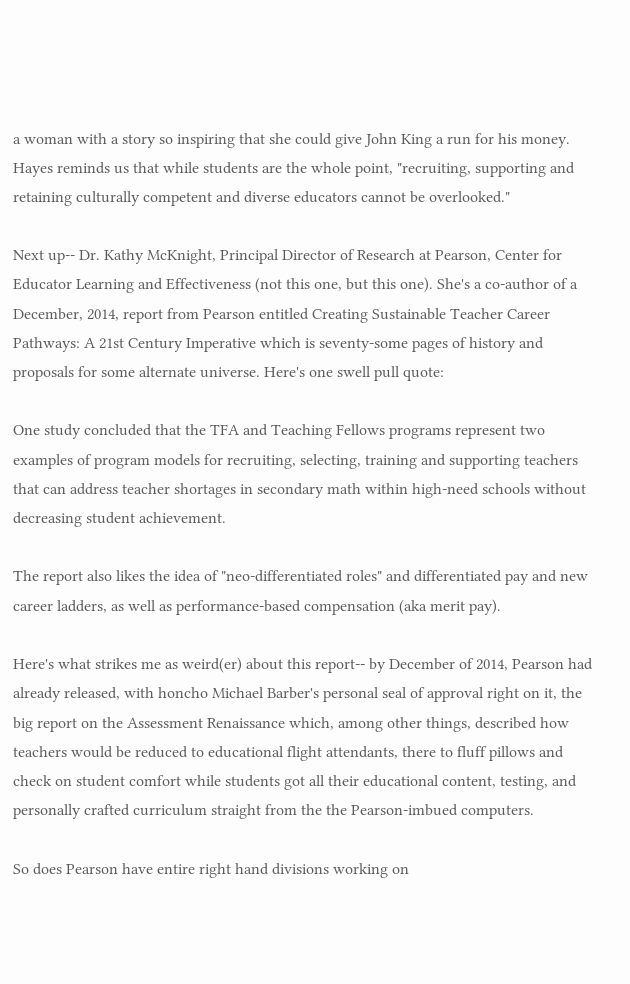a woman with a story so inspiring that she could give John King a run for his money. Hayes reminds us that while students are the whole point, "recruiting, supporting and retaining culturally competent and diverse educators cannot be overlooked."

Next up-- Dr. Kathy McKnight, Principal Director of Research at Pearson, Center for Educator Learning and Effectiveness (not this one, but this one). She's a co-author of a December, 2014, report from Pearson entitled Creating Sustainable Teacher Career Pathways: A 21st Century Imperative which is seventy-some pages of history and proposals for some alternate universe. Here's one swell pull quote:

One study concluded that the TFA and Teaching Fellows programs represent two examples of program models for recruiting, selecting, training and supporting teachers that can address teacher shortages in secondary math within high-need schools without decreasing student achievement.

The report also likes the idea of "neo-differentiated roles" and differentiated pay and new career ladders, as well as performance-based compensation (aka merit pay).

Here's what strikes me as weird(er) about this report-- by December of 2014, Pearson had already released, with honcho Michael Barber's personal seal of approval right on it, the big report on the Assessment Renaissance which, among other things, described how teachers would be reduced to educational flight attendants, there to fluff pillows and check on student comfort while students got all their educational content, testing, and personally crafted curriculum straight from the the Pearson-imbued computers.

So does Pearson have entire right hand divisions working on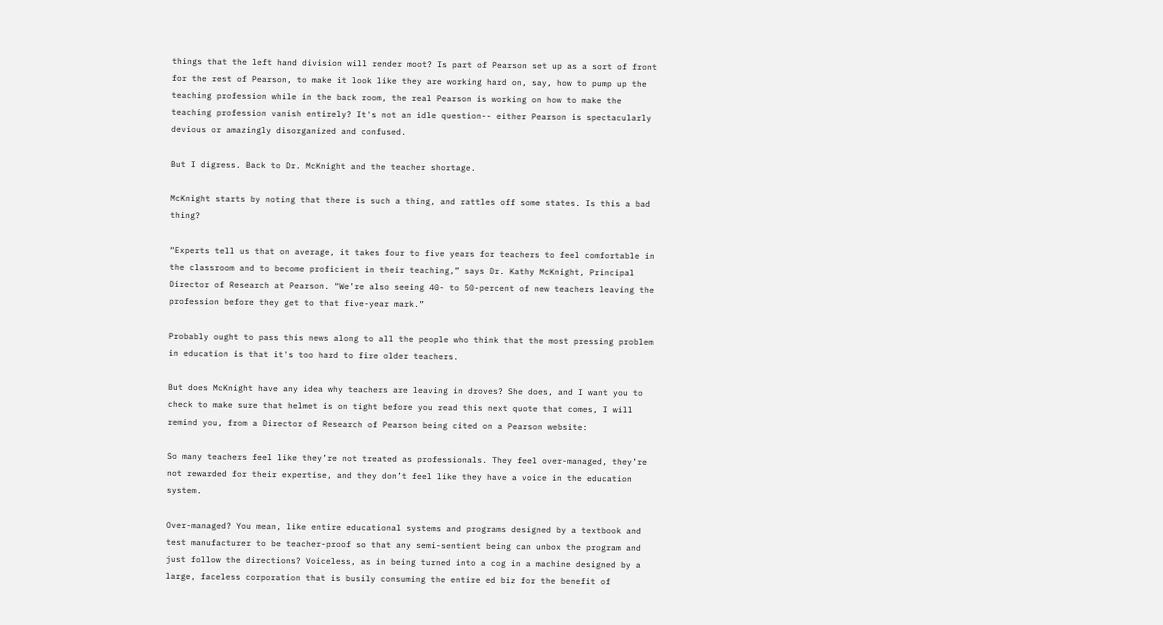things that the left hand division will render moot? Is part of Pearson set up as a sort of front for the rest of Pearson, to make it look like they are working hard on, say, how to pump up the teaching profession while in the back room, the real Pearson is working on how to make the teaching profession vanish entirely? It's not an idle question-- either Pearson is spectacularly devious or amazingly disorganized and confused.

But I digress. Back to Dr. McKnight and the teacher shortage.

McKnight starts by noting that there is such a thing, and rattles off some states. Is this a bad thing?

“Experts tell us that on average, it takes four to five years for teachers to feel comfortable in the classroom and to become proficient in their teaching,” says Dr. Kathy McKnight, Principal Director of Research at Pearson. “We’re also seeing 40- to 50-percent of new teachers leaving the profession before they get to that five-year mark.”

Probably ought to pass this news along to all the people who think that the most pressing problem in education is that it's too hard to fire older teachers.

But does McKnight have any idea why teachers are leaving in droves? She does, and I want you to check to make sure that helmet is on tight before you read this next quote that comes, I will remind you, from a Director of Research of Pearson being cited on a Pearson website:

So many teachers feel like they’re not treated as professionals. They feel over-managed, they’re not rewarded for their expertise, and they don’t feel like they have a voice in the education system.

Over-managed? You mean, like entire educational systems and programs designed by a textbook and test manufacturer to be teacher-proof so that any semi-sentient being can unbox the program and just follow the directions? Voiceless, as in being turned into a cog in a machine designed by a large, faceless corporation that is busily consuming the entire ed biz for the benefit of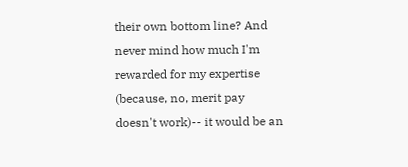their own bottom line? And never mind how much I'm rewarded for my expertise (because, no, merit pay doesn't work)-- it would be an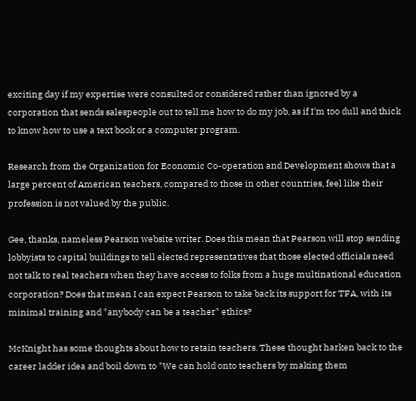exciting day if my expertise were consulted or considered rather than ignored by a corporation that sends salespeople out to tell me how to do my job, as if I'm too dull and thick to know how to use a text book or a computer program.

Research from the Organization for Economic Co-operation and Development shows that a large percent of American teachers, compared to those in other countries, feel like their profession is not valued by the public.

Gee, thanks, nameless Pearson website writer. Does this mean that Pearson will stop sending lobbyists to capital buildings to tell elected representatives that those elected officials need not talk to real teachers when they have access to folks from a huge multinational education corporation? Does that mean I can expect Pearson to take back its support for TFA, with its minimal training and "anybody can be a teacher" ethics?

McKnight has some thoughts about how to retain teachers. These thought harken back to the career ladder idea and boil down to "We can hold onto teachers by making them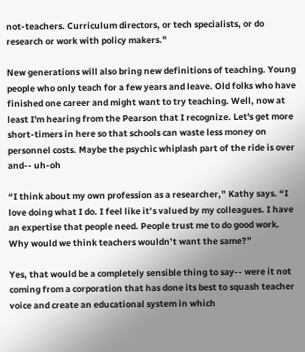not-teachers. Curriculum directors, or tech specialists, or do research or work with policy makers."

New generations will also bring new definitions of teaching. Young people who only teach for a few years and leave. Old folks who have finished one career and might want to try teaching. Well, now at least I'm hearing from the Pearson that I recognize. Let's get more short-timers in here so that schools can waste less money on personnel costs. Maybe the psychic whiplash part of the ride is over and-- uh-oh

“I think about my own profession as a researcher,” Kathy says. “I love doing what I do. I feel like it’s valued by my colleagues. I have an expertise that people need. People trust me to do good work. Why would we think teachers wouldn’t want the same?”

Yes, that would be a completely sensible thing to say-- were it not coming from a corporation that has done its best to squash teacher voice and create an educational system in which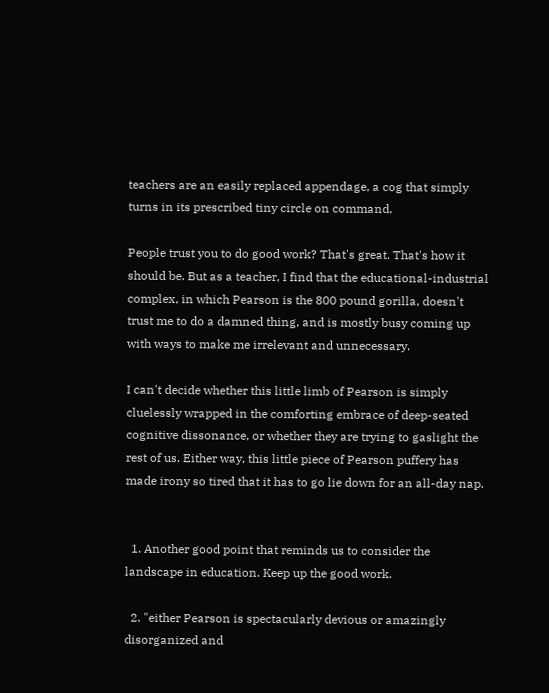teachers are an easily replaced appendage, a cog that simply turns in its prescribed tiny circle on command.

People trust you to do good work? That's great. That's how it should be. But as a teacher, I find that the educational-industrial complex, in which Pearson is the 800 pound gorilla, doesn't trust me to do a damned thing, and is mostly busy coming up with ways to make me irrelevant and unnecessary.

I can't decide whether this little limb of Pearson is simply cluelessly wrapped in the comforting embrace of deep-seated cognitive dissonance, or whether they are trying to gaslight the rest of us. Either way, this little piece of Pearson puffery has made irony so tired that it has to go lie down for an all-day nap.


  1. Another good point that reminds us to consider the landscape in education. Keep up the good work.

  2. "either Pearson is spectacularly devious or amazingly disorganized and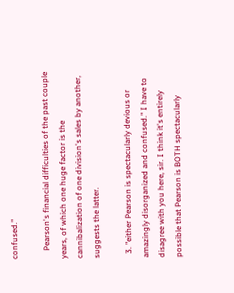confused."

    Pearson's financial difficulties of the past couple years, of which one huge factor is the cannibalization of one division's sales by another, suggests the latter.

  3. "either Pearson is spectacularly devious or amazingly disorganized and confused." I have to disagree with you here, sir. I think it's entirely possible that Pearson is BOTH spectacularly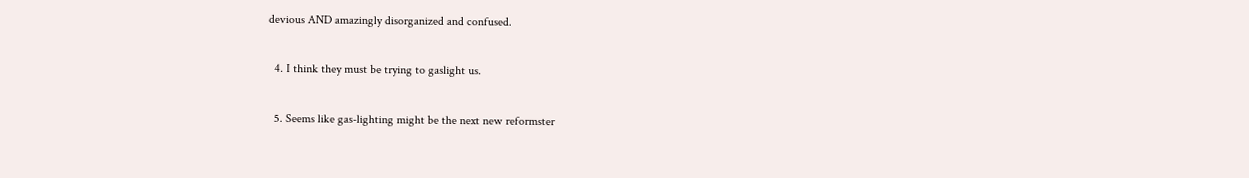devious AND amazingly disorganized and confused.

  4. I think they must be trying to gaslight us.

  5. Seems like gas-lighting might be the next new reformster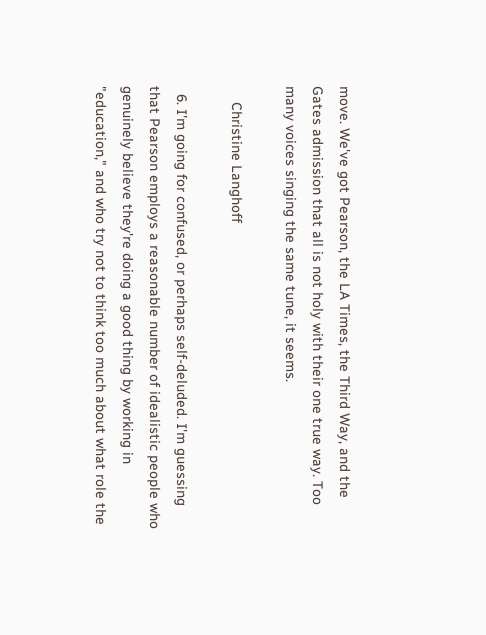move. We've got Pearson, the LA Times, the Third Way, and the Gates admission that all is not holy with their one true way. Too many voices singing the same tune, it seems.

    Christine Langhoff

  6. I'm going for confused, or perhaps self-deluded. I'm guessing that Pearson employs a reasonable number of idealistic people who genuinely believe they're doing a good thing by working in "education," and who try not to think too much about what role the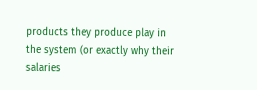products they produce play in the system (or exactly why their salaries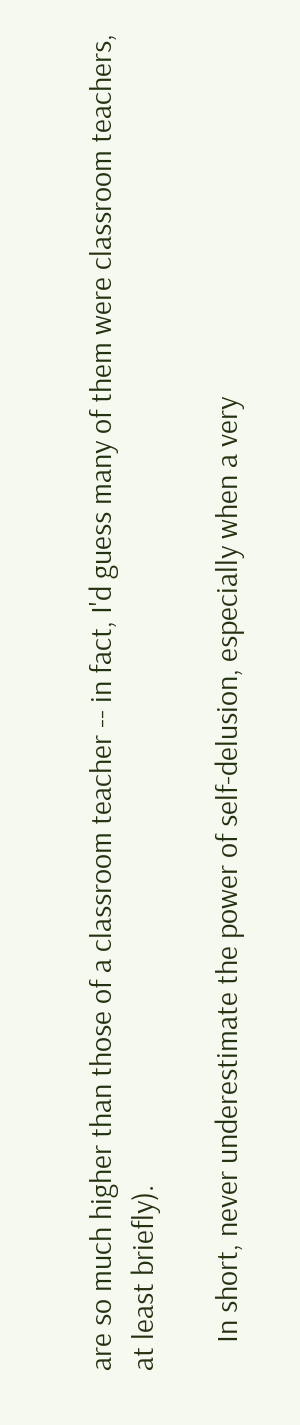are so much higher than those of a classroom teacher -- in fact, I'd guess many of them were classroom teachers, at least briefly).

    In short, never underestimate the power of self-delusion, especially when a very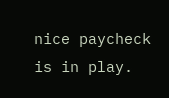nice paycheck is in play.